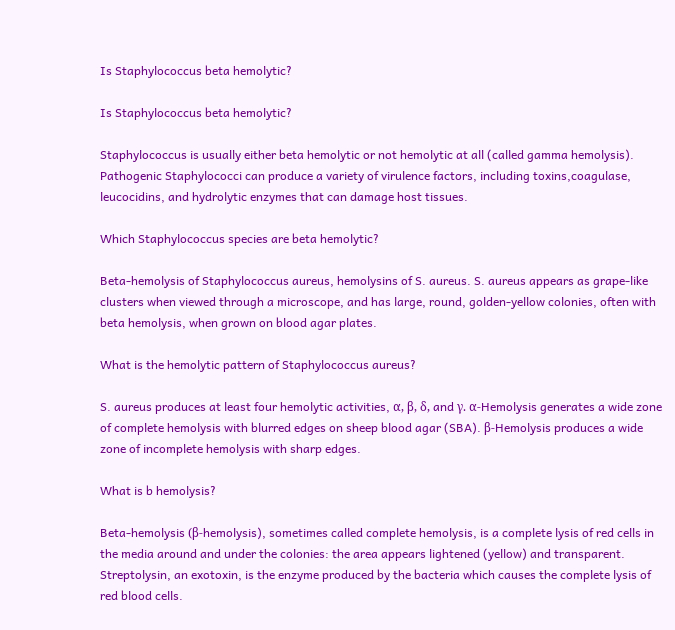Is Staphylococcus beta hemolytic?

Is Staphylococcus beta hemolytic?

Staphylococcus is usually either beta hemolytic or not hemolytic at all (called gamma hemolysis). Pathogenic Staphylococci can produce a variety of virulence factors, including toxins,coagulase, leucocidins, and hydrolytic enzymes that can damage host tissues.

Which Staphylococcus species are beta hemolytic?

Beta-hemolysis of Staphylococcus aureus, hemolysins of S. aureus. S. aureus appears as grape-like clusters when viewed through a microscope, and has large, round, golden-yellow colonies, often with beta hemolysis, when grown on blood agar plates.

What is the hemolytic pattern of Staphylococcus aureus?

S. aureus produces at least four hemolytic activities, α, β, δ, and γ. α-Hemolysis generates a wide zone of complete hemolysis with blurred edges on sheep blood agar (SBA). β-Hemolysis produces a wide zone of incomplete hemolysis with sharp edges.

What is b hemolysis?

Beta-hemolysis (β-hemolysis), sometimes called complete hemolysis, is a complete lysis of red cells in the media around and under the colonies: the area appears lightened (yellow) and transparent. Streptolysin, an exotoxin, is the enzyme produced by the bacteria which causes the complete lysis of red blood cells.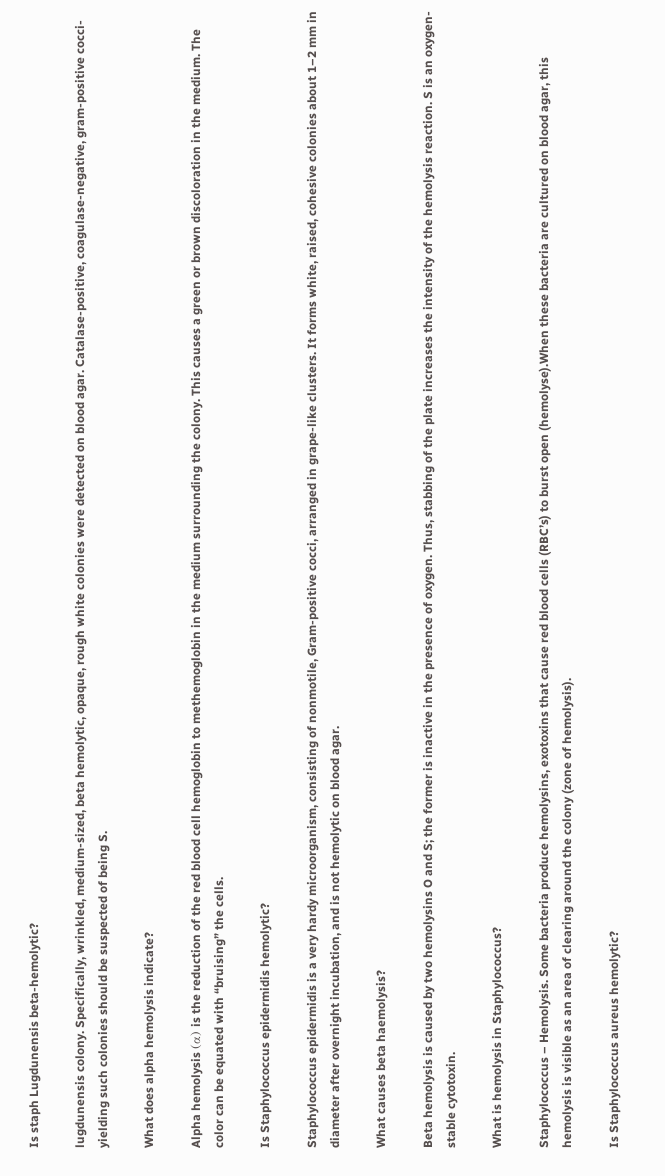Is staph Lugdunensis beta-hemolytic?

lugdunensis colony. Specifically, wrinkled, medium-sized, beta hemolytic, opaque, rough white colonies were detected on blood agar. Catalase-positive, coagulase-negative, gram-positive cocci-yielding such colonies should be suspected of being S.

What does alpha hemolysis indicate?

Alpha hemolysis (α) is the reduction of the red blood cell hemoglobin to methemoglobin in the medium surrounding the colony. This causes a green or brown discoloration in the medium. The color can be equated with “bruising” the cells.

Is Staphylococcus epidermidis hemolytic?

Staphylococcus epidermidis is a very hardy microorganism, consisting of nonmotile, Gram-positive cocci, arranged in grape-like clusters. It forms white, raised, cohesive colonies about 1–2 mm in diameter after overnight incubation, and is not hemolytic on blood agar.

What causes beta haemolysis?

Beta hemolysis is caused by two hemolysins O and S; the former is inactive in the presence of oxygen. Thus, stabbing of the plate increases the intensity of the hemolysis reaction. S is an oxygen-stable cytotoxin.

What is hemolysis in Staphylococcus?

Staphylococcus – Hemolysis. Some bacteria produce hemolysins, exotoxins that cause red blood cells (RBC’s) to burst open (hemolyse).When these bacteria are cultured on blood agar, this hemolysis is visible as an area of clearing around the colony (zone of hemolysis).

Is Staphylococcus aureus hemolytic?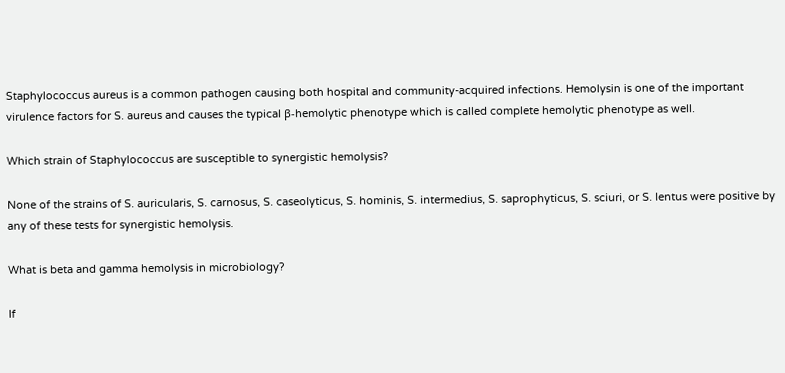Staphylococcus aureus is a common pathogen causing both hospital and community-acquired infections. Hemolysin is one of the important virulence factors for S. aureus and causes the typical β-hemolytic phenotype which is called complete hemolytic phenotype as well.

Which strain of Staphylococcus are susceptible to synergistic hemolysis?

None of the strains of S. auricularis, S. carnosus, S. caseolyticus, S. hominis, S. intermedius, S. saprophyticus, S. sciuri, or S. lentus were positive by any of these tests for synergistic hemolysis.

What is beta and gamma hemolysis in microbiology?

If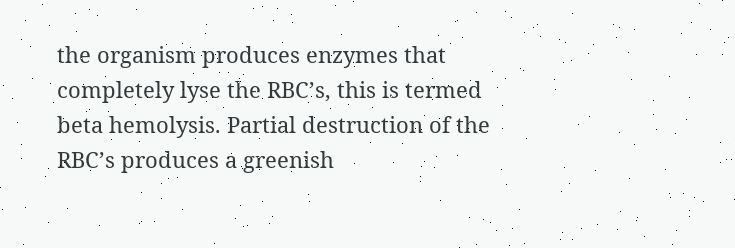the organism produces enzymes that completely lyse the RBC’s, this is termed beta hemolysis. Partial destruction of the RBC’s produces a greenish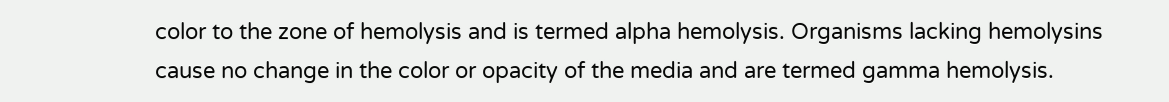color to the zone of hemolysis and is termed alpha hemolysis. Organisms lacking hemolysins cause no change in the color or opacity of the media and are termed gamma hemolysis.